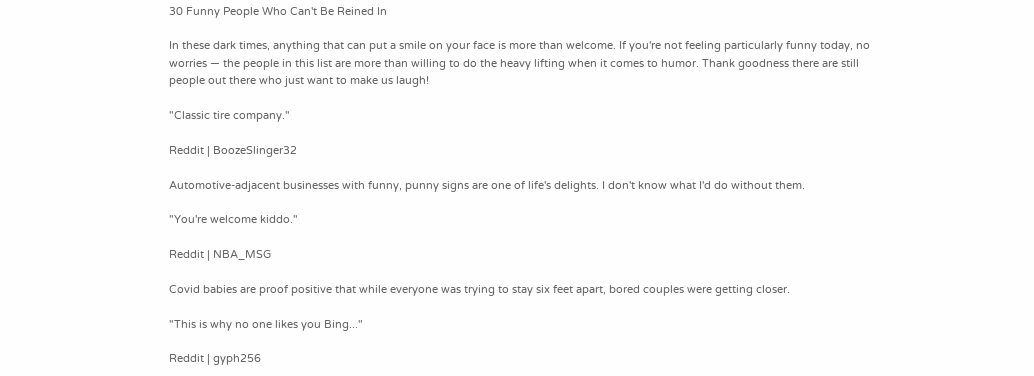30 Funny People Who Can't Be Reined In

In these dark times, anything that can put a smile on your face is more than welcome. If you're not feeling particularly funny today, no worries — the people in this list are more than willing to do the heavy lifting when it comes to humor. Thank goodness there are still people out there who just want to make us laugh!

"Classic tire company."

Reddit | BoozeSlinger32

Automotive-adjacent businesses with funny, punny signs are one of life's delights. I don't know what I'd do without them.

"You're welcome kiddo."

Reddit | NBA_MSG

Covid babies are proof positive that while everyone was trying to stay six feet apart, bored couples were getting closer.

"This is why no one likes you Bing..."

Reddit | gyph256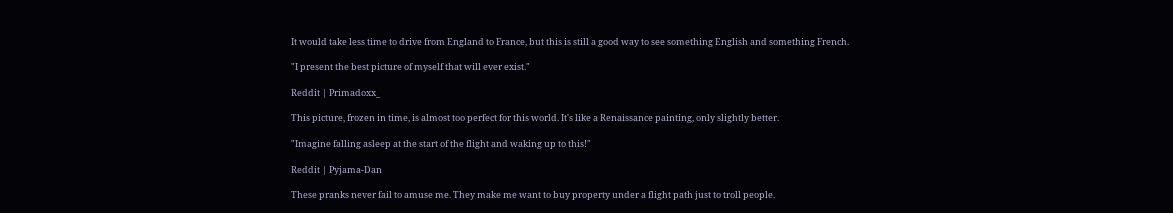It would take less time to drive from England to France, but this is still a good way to see something English and something French.

"I present the best picture of myself that will ever exist."

Reddit | Primadoxx_

This picture, frozen in time, is almost too perfect for this world. It's like a Renaissance painting, only slightly better.

"Imagine falling asleep at the start of the flight and waking up to this!"

Reddit | Pyjama-Dan

These pranks never fail to amuse me. They make me want to buy property under a flight path just to troll people.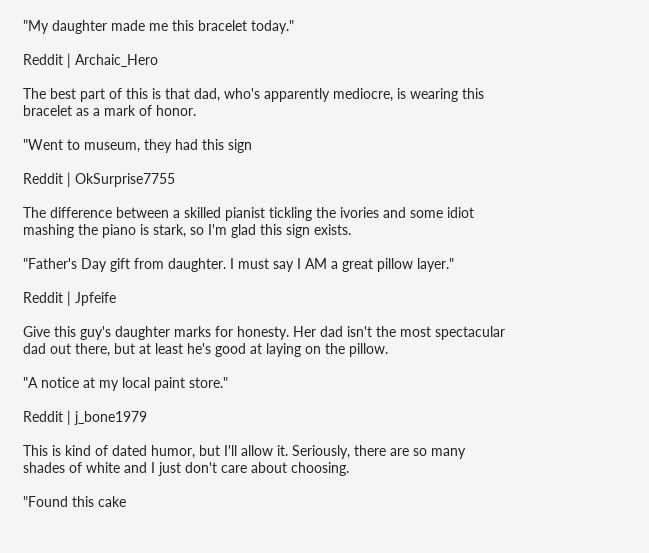"My daughter made me this bracelet today."

Reddit | Archaic_Hero

The best part of this is that dad, who's apparently mediocre, is wearing this bracelet as a mark of honor.

"Went to museum, they had this sign

Reddit | OkSurprise7755

The difference between a skilled pianist tickling the ivories and some idiot mashing the piano is stark, so I'm glad this sign exists.

"Father's Day gift from daughter. I must say I AM a great pillow layer."

Reddit | Jpfeife

Give this guy's daughter marks for honesty. Her dad isn't the most spectacular dad out there, but at least he's good at laying on the pillow.

"A notice at my local paint store."

Reddit | j_bone1979

This is kind of dated humor, but I'll allow it. Seriously, there are so many shades of white and I just don't care about choosing.

"Found this cake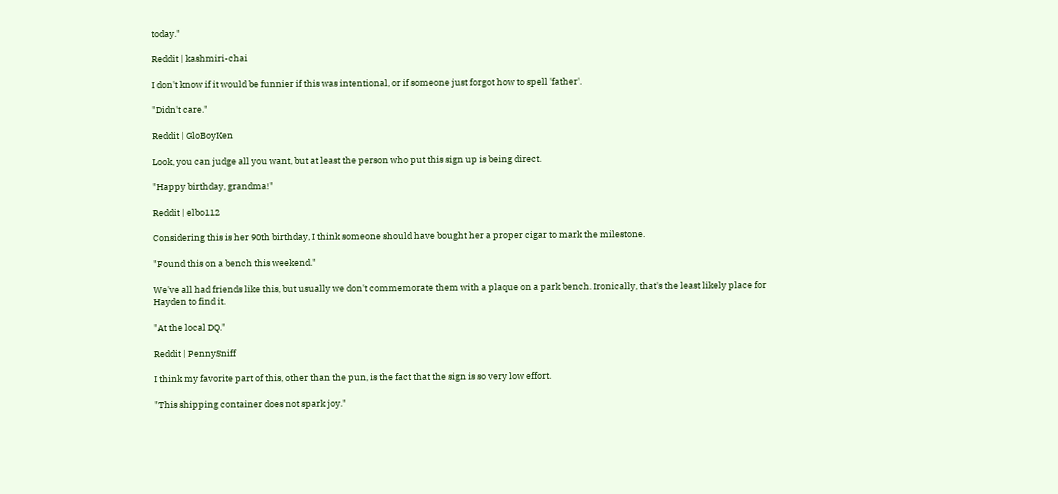today."

Reddit | kashmiri-chai

I don't know if it would be funnier if this was intentional, or if someone just forgot how to spell 'father'.

"Didn't care."

Reddit | GloBoyKen

Look, you can judge all you want, but at least the person who put this sign up is being direct.

"Happy birthday, grandma!"

Reddit | elbo112

Considering this is her 90th birthday, I think someone should have bought her a proper cigar to mark the milestone.

"Found this on a bench this weekend."

We've all had friends like this, but usually we don't commemorate them with a plaque on a park bench. Ironically, that's the least likely place for Hayden to find it.

"At the local DQ."

Reddit | PennySniff

I think my favorite part of this, other than the pun, is the fact that the sign is so very low effort.

"This shipping container does not spark joy."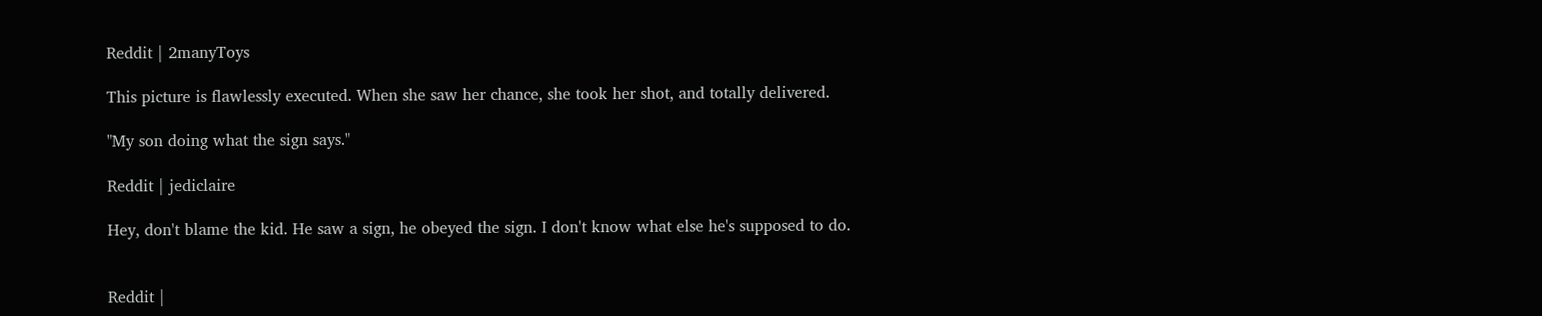Reddit | 2manyToys

This picture is flawlessly executed. When she saw her chance, she took her shot, and totally delivered.

"My son doing what the sign says."

Reddit | jediclaire

Hey, don't blame the kid. He saw a sign, he obeyed the sign. I don't know what else he's supposed to do.


Reddit |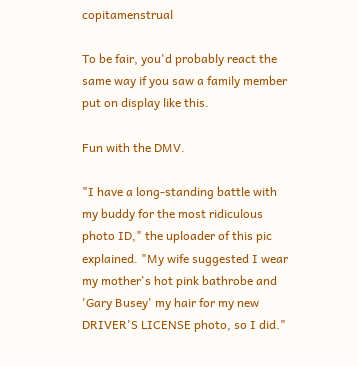copitamenstrual

To be fair, you'd probably react the same way if you saw a family member put on display like this.

Fun with the DMV.

"I have a long-standing battle with my buddy for the most ridiculous photo ID," the uploader of this pic explained. "My wife suggested I wear my mother's hot pink bathrobe and 'Gary Busey' my hair for my new DRIVER'S LICENSE photo, so I did."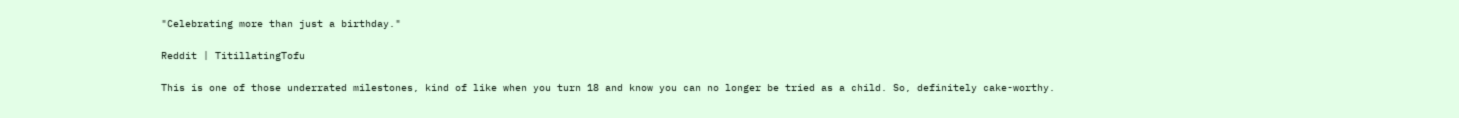"Celebrating more than just a birthday."

Reddit | TitillatingTofu

This is one of those underrated milestones, kind of like when you turn 18 and know you can no longer be tried as a child. So, definitely cake-worthy.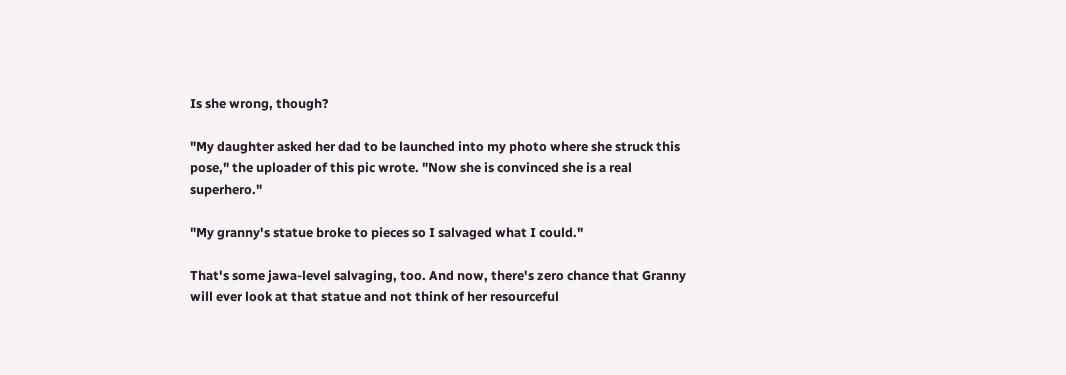Is she wrong, though?

"My daughter asked her dad to be launched into my photo where she struck this pose," the uploader of this pic wrote. "Now she is convinced she is a real superhero."

"My granny's statue broke to pieces so I salvaged what I could."

That's some jawa-level salvaging, too. And now, there's zero chance that Granny will ever look at that statue and not think of her resourceful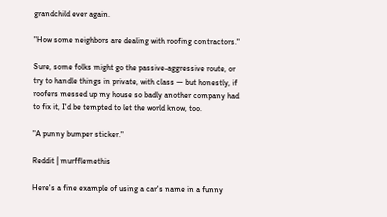grandchild ever again.

"How some neighbors are dealing with roofing contractors."

Sure, some folks might go the passive-aggressive route, or try to handle things in private, with class — but honestly, if roofers messed up my house so badly another company had to fix it, I'd be tempted to let the world know, too.

"A punny bumper sticker."

Reddit | murfflemethis

Here's a fine example of using a car's name in a funny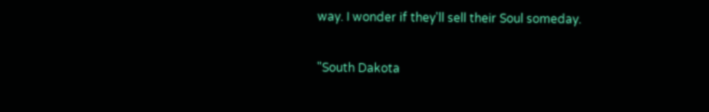way. I wonder if they'll sell their Soul someday.

"South Dakota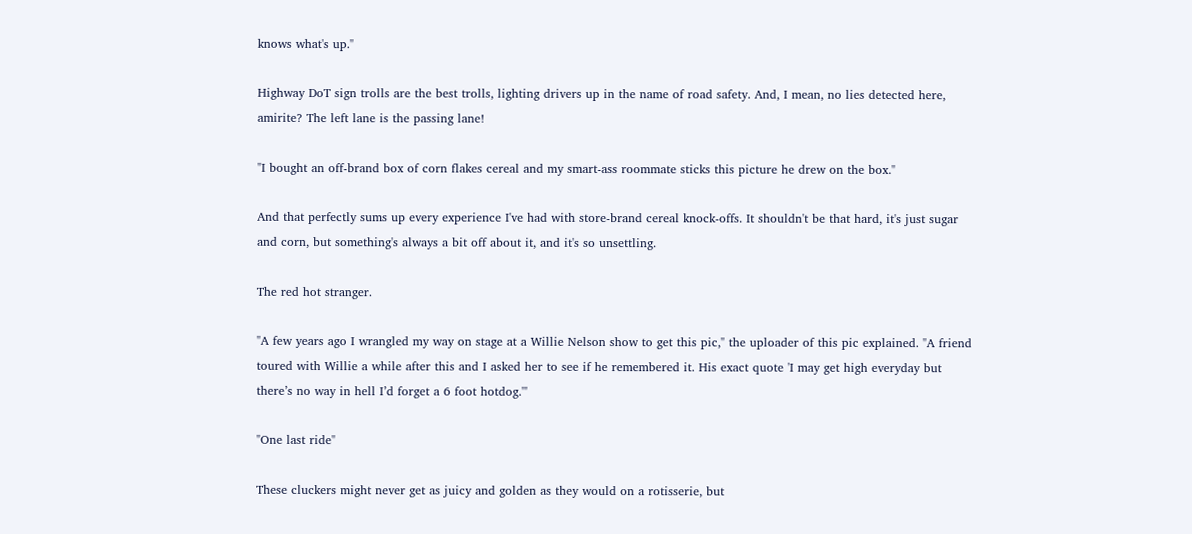knows what's up."

Highway DoT sign trolls are the best trolls, lighting drivers up in the name of road safety. And, I mean, no lies detected here, amirite? The left lane is the passing lane!

"I bought an off-brand box of corn flakes cereal and my smart-ass roommate sticks this picture he drew on the box."

And that perfectly sums up every experience I've had with store-brand cereal knock-offs. It shouldn't be that hard, it's just sugar and corn, but something's always a bit off about it, and it's so unsettling.

The red hot stranger.

"A few years ago I wrangled my way on stage at a Willie Nelson show to get this pic," the uploader of this pic explained. "A friend toured with Willie a while after this and I asked her to see if he remembered it. His exact quote 'I may get high everyday but there’s no way in hell I’d forget a 6 foot hotdog.'"

"One last ride"

These cluckers might never get as juicy and golden as they would on a rotisserie, but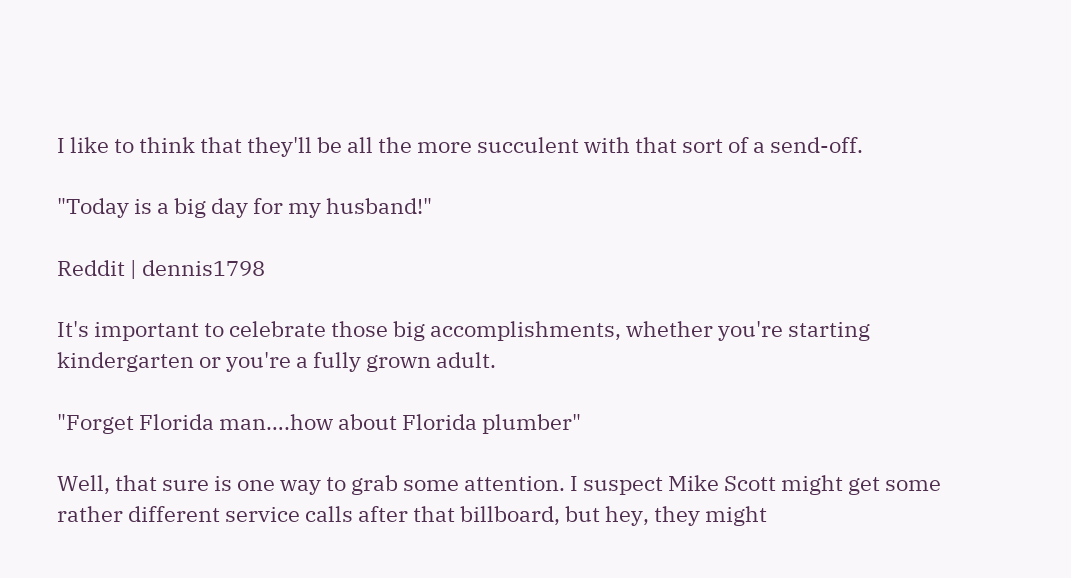I like to think that they'll be all the more succulent with that sort of a send-off.

"Today is a big day for my husband!"

Reddit | dennis1798

It's important to celebrate those big accomplishments, whether you're starting kindergarten or you're a fully grown adult.

"Forget Florida man….how about Florida plumber"

Well, that sure is one way to grab some attention. I suspect Mike Scott might get some rather different service calls after that billboard, but hey, they might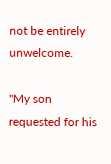not be entirely unwelcome.

"My son requested for his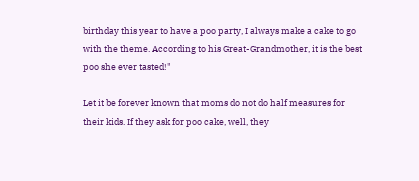birthday this year to have a poo party, I always make a cake to go with the theme. According to his Great-Grandmother, it is the best poo she ever tasted!"

Let it be forever known that moms do not do half measures for their kids. If they ask for poo cake, well, they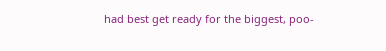had best get ready for the biggest, poo-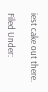iest cake out there.

Filed Under: